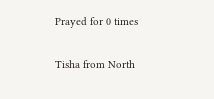Prayed for 0 times

Tisha from North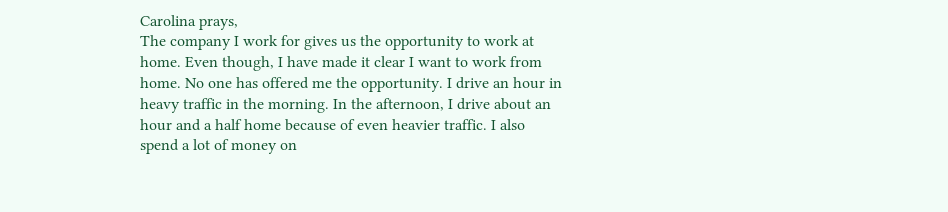Carolina prays,
The company I work for gives us the opportunity to work at home. Even though, I have made it clear I want to work from home. No one has offered me the opportunity. I drive an hour in heavy traffic in the morning. In the afternoon, I drive about an hour and a half home because of even heavier traffic. I also spend a lot of money on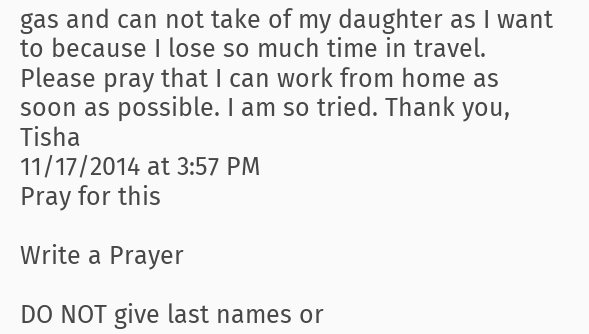gas and can not take of my daughter as I want to because I lose so much time in travel. Please pray that I can work from home as soon as possible. I am so tried. Thank you, Tisha
11/17/2014 at 3:57 PM
Pray for this

Write a Prayer

DO NOT give last names or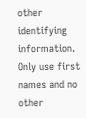other identifying information.
Only use first names and no other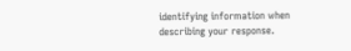identifying information when describing your response.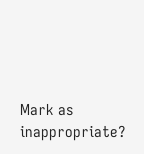Mark as inappropriate?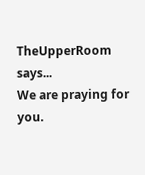TheUpperRoom says...
We are praying for you.